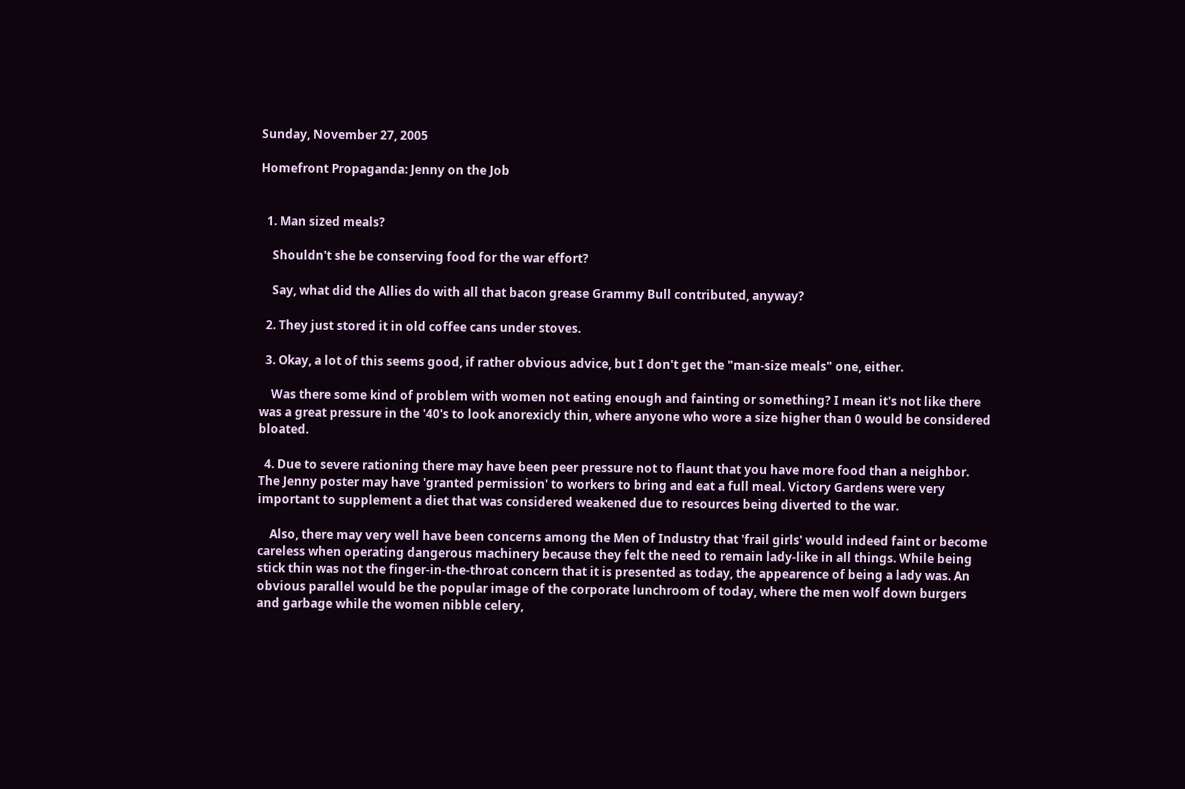Sunday, November 27, 2005

Homefront Propaganda: Jenny on the Job


  1. Man sized meals?

    Shouldn't she be conserving food for the war effort?

    Say, what did the Allies do with all that bacon grease Grammy Bull contributed, anyway?

  2. They just stored it in old coffee cans under stoves.

  3. Okay, a lot of this seems good, if rather obvious advice, but I don't get the "man-size meals" one, either.

    Was there some kind of problem with women not eating enough and fainting or something? I mean it's not like there was a great pressure in the '40's to look anorexicly thin, where anyone who wore a size higher than 0 would be considered bloated.

  4. Due to severe rationing there may have been peer pressure not to flaunt that you have more food than a neighbor. The Jenny poster may have 'granted permission' to workers to bring and eat a full meal. Victory Gardens were very important to supplement a diet that was considered weakened due to resources being diverted to the war.

    Also, there may very well have been concerns among the Men of Industry that 'frail girls' would indeed faint or become careless when operating dangerous machinery because they felt the need to remain lady-like in all things. While being stick thin was not the finger-in-the-throat concern that it is presented as today, the appearence of being a lady was. An obvious parallel would be the popular image of the corporate lunchroom of today, where the men wolf down burgers and garbage while the women nibble celery,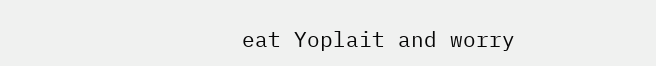eat Yoplait and worry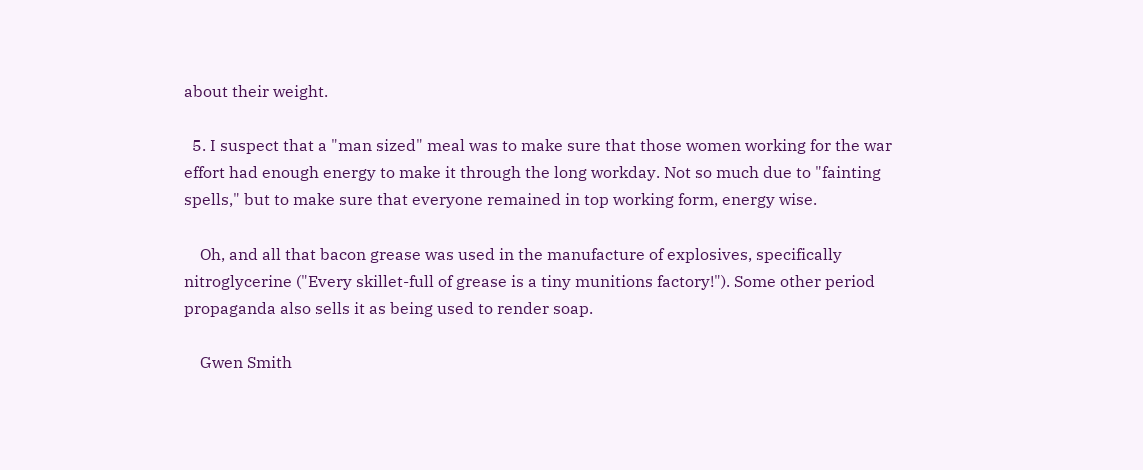about their weight.

  5. I suspect that a "man sized" meal was to make sure that those women working for the war effort had enough energy to make it through the long workday. Not so much due to "fainting spells," but to make sure that everyone remained in top working form, energy wise.

    Oh, and all that bacon grease was used in the manufacture of explosives, specifically nitroglycerine ("Every skillet-full of grease is a tiny munitions factory!"). Some other period propaganda also sells it as being used to render soap.

    Gwen Smith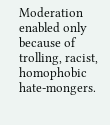Moderation enabled only because of trolling, racist, homophobic hate-mongers.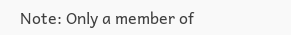Note: Only a member of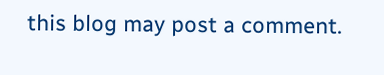this blog may post a comment.